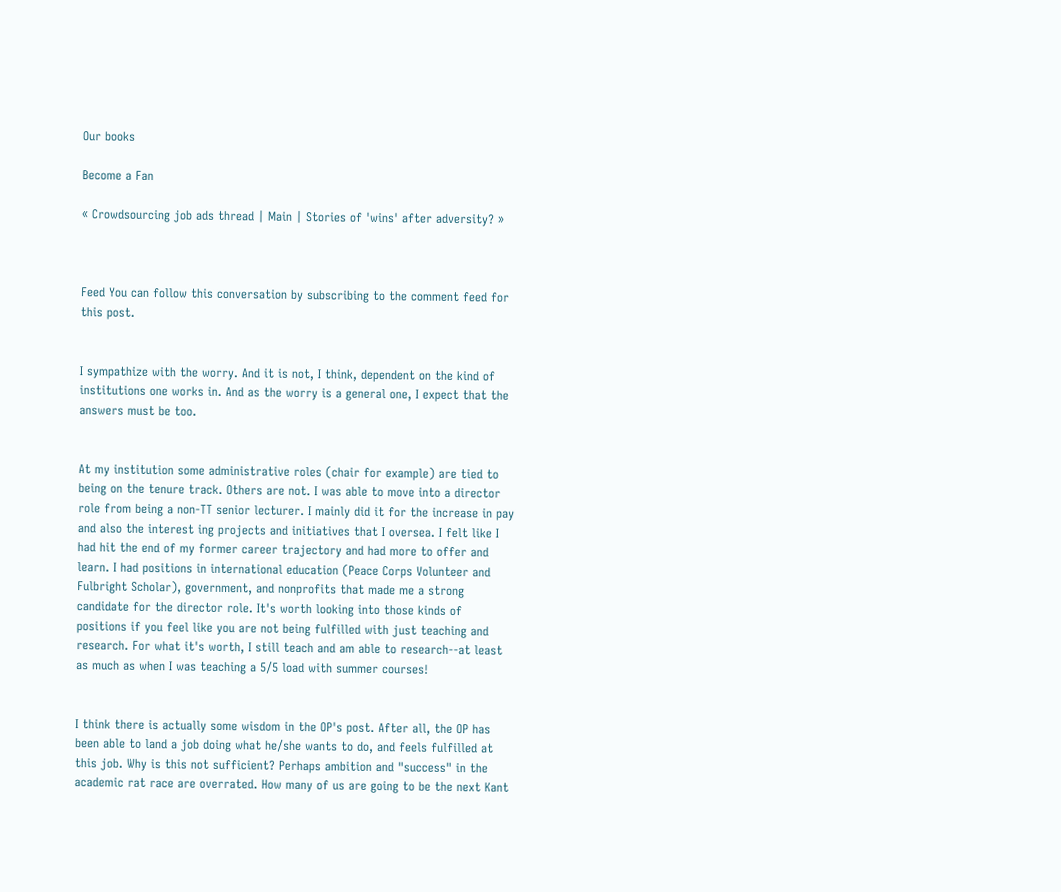Our books

Become a Fan

« Crowdsourcing job ads thread | Main | Stories of 'wins' after adversity? »



Feed You can follow this conversation by subscribing to the comment feed for this post.


I sympathize with the worry. And it is not, I think, dependent on the kind of institutions one works in. And as the worry is a general one, I expect that the answers must be too.


At my institution some administrative roles (chair for example) are tied to being on the tenure track. Others are not. I was able to move into a director role from being a non-TT senior lecturer. I mainly did it for the increase in pay and also the interest ing projects and initiatives that I oversea. I felt like I had hit the end of my former career trajectory and had more to offer and learn. I had positions in international education (Peace Corps Volunteer and Fulbright Scholar), government, and nonprofits that made me a strong candidate for the director role. It's worth looking into those kinds of positions if you feel like you are not being fulfilled with just teaching and research. For what it's worth, I still teach and am able to research--at least as much as when I was teaching a 5/5 load with summer courses!


I think there is actually some wisdom in the OP's post. After all, the OP has been able to land a job doing what he/she wants to do, and feels fulfilled at this job. Why is this not sufficient? Perhaps ambition and "success" in the academic rat race are overrated. How many of us are going to be the next Kant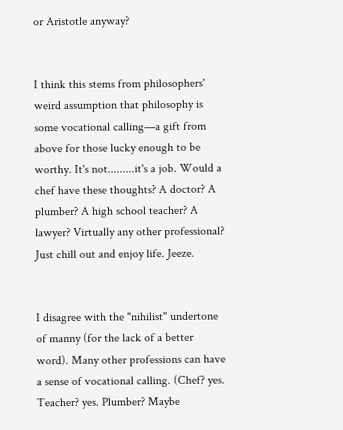or Aristotle anyway?


I think this stems from philosophers' weird assumption that philosophy is some vocational calling—a gift from above for those lucky enough to be worthy. It's not.........it's a job. Would a chef have these thoughts? A doctor? A plumber? A high school teacher? A lawyer? Virtually any other professional? Just chill out and enjoy life. Jeeze.


I disagree with the "nihilist" undertone of manny (for the lack of a better word). Many other professions can have a sense of vocational calling. (Chef? yes. Teacher? yes. Plumber? Maybe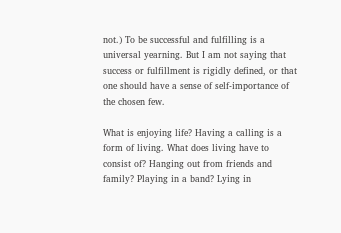not.) To be successful and fulfilling is a universal yearning. But I am not saying that success or fulfillment is rigidly defined, or that one should have a sense of self-importance of the chosen few.

What is enjoying life? Having a calling is a form of living. What does living have to consist of? Hanging out from friends and family? Playing in a band? Lying in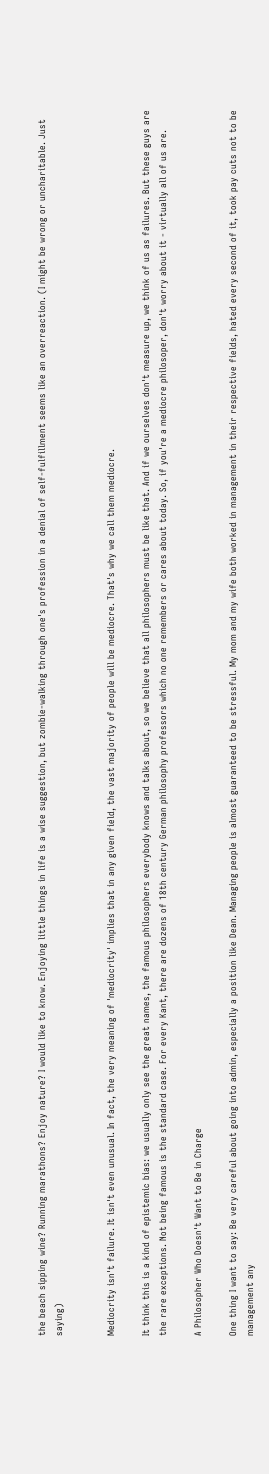the beach sipping wine? Running marathons? Enjoy nature? I would like to know. Enjoying little things in life is a wise suggestion, but zombie-walking through one's profession in a denial of self-fulfillment seems like an overreaction. (I might be wrong or uncharitable. Just saying)


Mediocrity isn't failure. It isn't even unusual. In fact, the very meaning of 'mediocrity' implies that in any given field, the vast majority of people will be mediocre. That's why we call them mediocre.

It think this is a kind of epistemic bias: we usually only see the great names, the famous philosophers everybody knows and talks about, so we believe that all philosophers must be like that. And if we ourselves don't measure up, we think of us as failures. But these guys are the rare exceptions. Not being famous is the standard case. For every Kant, there are dozens of 18th century German philosophy professors which no one remembers or cares about today. So, if you're a mediocre philosoper, don't worry about it - virtually all of us are.

A Philosopher Who Doesn't Want to Be in Charge

One thing I want to say: Be very careful about going into admin, especially a position like Dean. Managing people is almost guaranteed to be stressful. My mom and my wife both worked in management in their respective fields, hated every second of it, took pay cuts not to be management any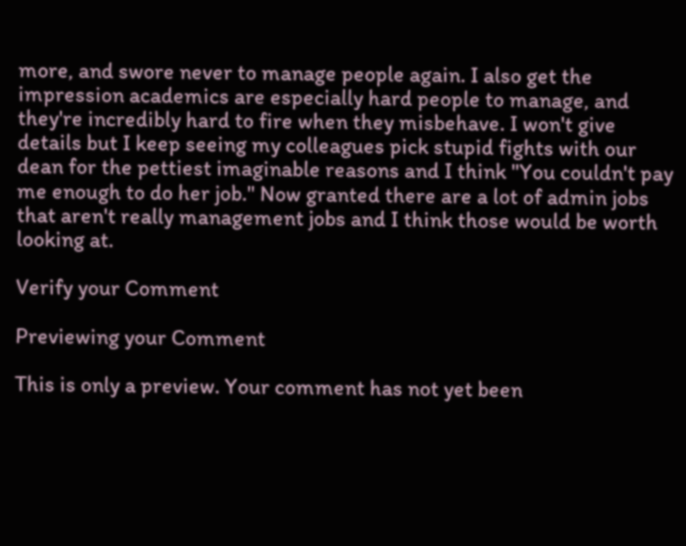more, and swore never to manage people again. I also get the impression academics are especially hard people to manage, and they're incredibly hard to fire when they misbehave. I won't give details but I keep seeing my colleagues pick stupid fights with our dean for the pettiest imaginable reasons and I think "You couldn't pay me enough to do her job." Now granted there are a lot of admin jobs that aren't really management jobs and I think those would be worth looking at.

Verify your Comment

Previewing your Comment

This is only a preview. Your comment has not yet been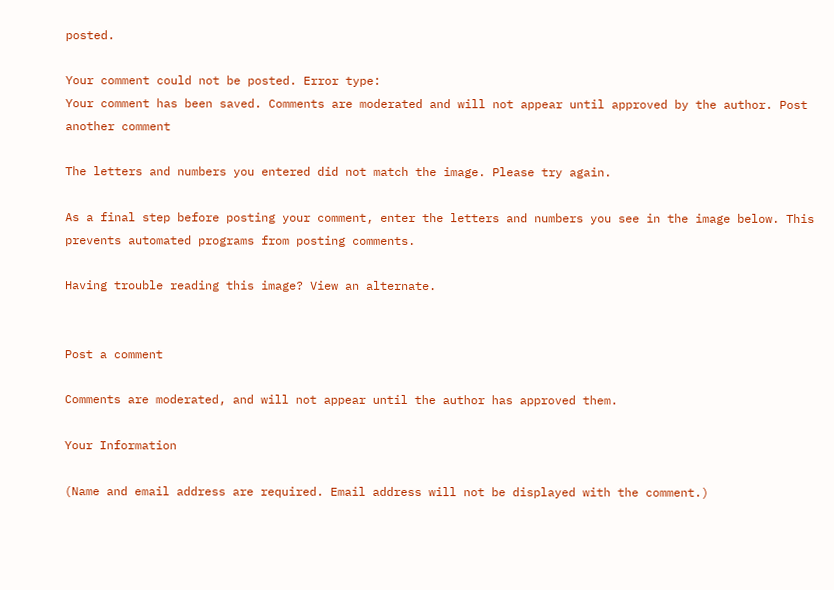posted.

Your comment could not be posted. Error type:
Your comment has been saved. Comments are moderated and will not appear until approved by the author. Post another comment

The letters and numbers you entered did not match the image. Please try again.

As a final step before posting your comment, enter the letters and numbers you see in the image below. This prevents automated programs from posting comments.

Having trouble reading this image? View an alternate.


Post a comment

Comments are moderated, and will not appear until the author has approved them.

Your Information

(Name and email address are required. Email address will not be displayed with the comment.)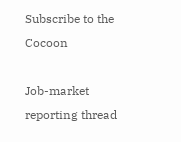Subscribe to the Cocoon

Job-market reporting thread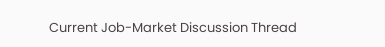Current Job-Market Discussion Thread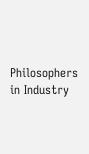Philosophers in Industry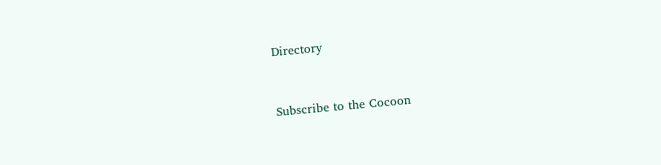Directory


Subscribe to the Cocoon